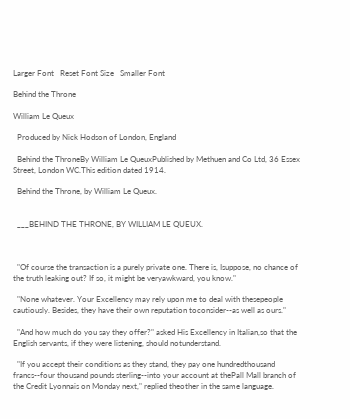Larger Font   Reset Font Size   Smaller Font

Behind the Throne

William Le Queux

  Produced by Nick Hodson of London, England

  Behind the ThroneBy William Le QueuxPublished by Methuen and Co Ltd, 36 Essex Street, London WC.This edition dated 1914.

  Behind the Throne, by William Le Queux.


  ___BEHIND THE THRONE, BY WILLIAM LE QUEUX.



  "Of course the transaction is a purely private one. There is, Isuppose, no chance of the truth leaking out? If so, it might be veryawkward, you know."

  "None whatever. Your Excellency may rely upon me to deal with thesepeople cautiously. Besides, they have their own reputation toconsider--as well as ours."

  "And how much do you say they offer?" asked His Excellency in Italian,so that the English servants, if they were listening, should notunderstand.

  "If you accept their conditions as they stand, they pay one hundredthousand francs--four thousand pounds sterling--into your account at thePall Mall branch of the Credit Lyonnais on Monday next," replied theother in the same language.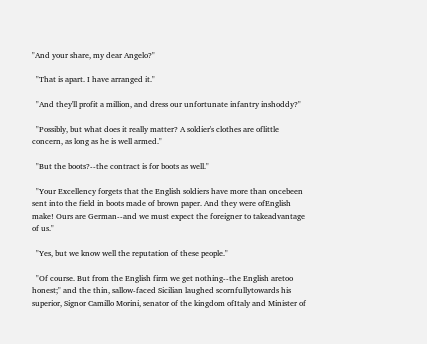"And your share, my dear Angelo?"

  "That is apart. I have arranged it."

  "And they'll profit a million, and dress our unfortunate infantry inshoddy?"

  "Possibly, but what does it really matter? A soldier's clothes are oflittle concern, as long as he is well armed."

  "But the boots?--the contract is for boots as well."

  "Your Excellency forgets that the English soldiers have more than oncebeen sent into the field in boots made of brown paper. And they were ofEnglish make! Ours are German--and we must expect the foreigner to takeadvantage of us."

  "Yes, but we know well the reputation of these people."

  "Of course. But from the English firm we get nothing--the English aretoo honest;" and the thin, sallow-faced Sicilian laughed scornfullytowards his superior, Signor Camillo Morini, senator of the kingdom ofItaly and Minister of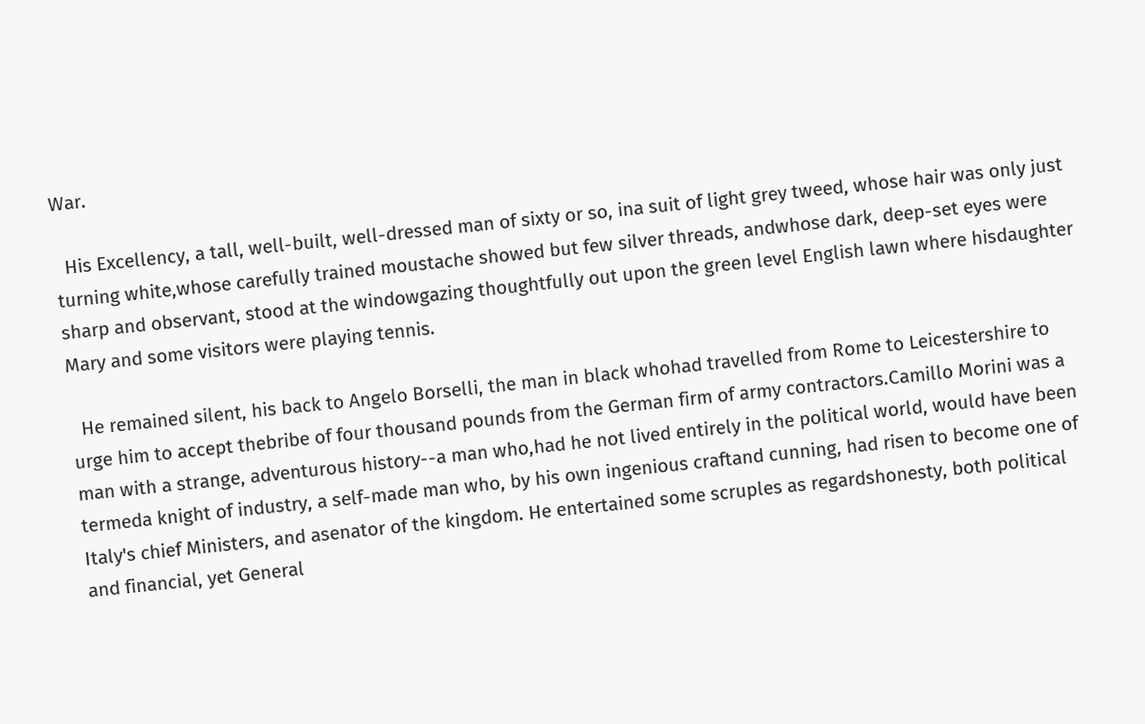War.

  His Excellency, a tall, well-built, well-dressed man of sixty or so, ina suit of light grey tweed, whose hair was only just turning white,whose carefully trained moustache showed but few silver threads, andwhose dark, deep-set eyes were sharp and observant, stood at the windowgazing thoughtfully out upon the green level English lawn where hisdaughter Mary and some visitors were playing tennis.

  He remained silent, his back to Angelo Borselli, the man in black whohad travelled from Rome to Leicestershire to urge him to accept thebribe of four thousand pounds from the German firm of army contractors.Camillo Morini was a man with a strange, adventurous history--a man who,had he not lived entirely in the political world, would have been termeda knight of industry, a self-made man who, by his own ingenious craftand cunning, had risen to become one of Italy's chief Ministers, and asenator of the kingdom. He entertained some scruples as regardshonesty, both political and financial, yet General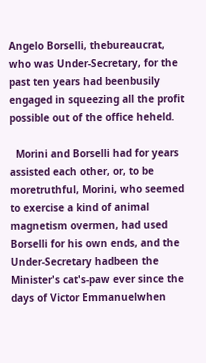Angelo Borselli, thebureaucrat, who was Under-Secretary, for the past ten years had beenbusily engaged in squeezing all the profit possible out of the office heheld.

  Morini and Borselli had for years assisted each other, or, to be moretruthful, Morini, who seemed to exercise a kind of animal magnetism overmen, had used Borselli for his own ends, and the Under-Secretary hadbeen the Minister's cat's-paw ever since the days of Victor Emmanuelwhen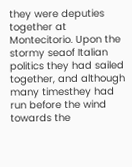they were deputies together at Montecitorio. Upon the stormy seaof Italian politics they had sailed together, and although many timesthey had run before the wind towards the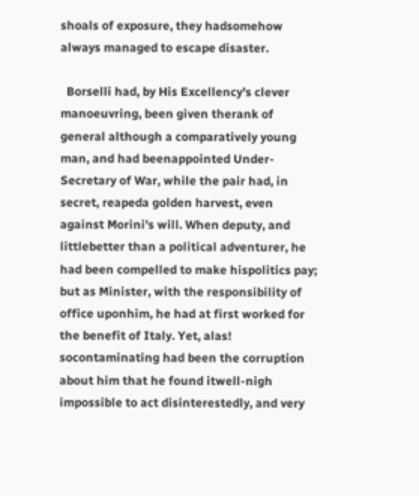shoals of exposure, they hadsomehow always managed to escape disaster.

  Borselli had, by His Excellency's clever manoeuvring, been given therank of general although a comparatively young man, and had beenappointed Under-Secretary of War, while the pair had, in secret, reapeda golden harvest, even against Morini's will. When deputy, and littlebetter than a political adventurer, he had been compelled to make hispolitics pay; but as Minister, with the responsibility of office uponhim, he had at first worked for the benefit of Italy. Yet, alas! socontaminating had been the corruption about him that he found itwell-nigh impossible to act disinterestedly, and very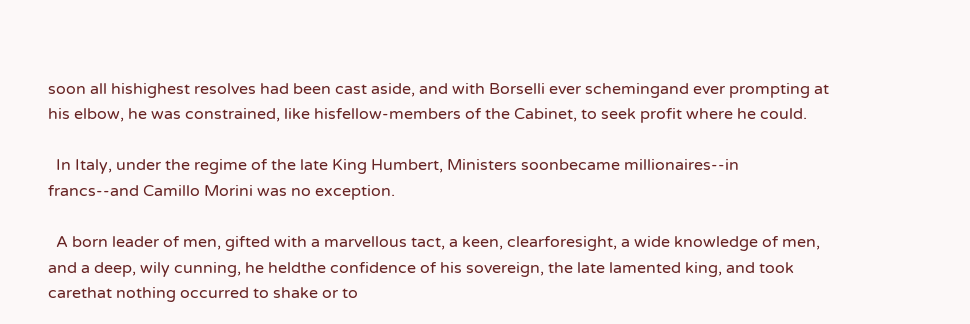soon all hishighest resolves had been cast aside, and with Borselli ever schemingand ever prompting at his elbow, he was constrained, like hisfellow-members of the Cabinet, to seek profit where he could.

  In Italy, under the regime of the late King Humbert, Ministers soonbecame millionaires--in francs--and Camillo Morini was no exception.

  A born leader of men, gifted with a marvellous tact, a keen, clearforesight, a wide knowledge of men, and a deep, wily cunning, he heldthe confidence of his sovereign, the late lamented king, and took carethat nothing occurred to shake or to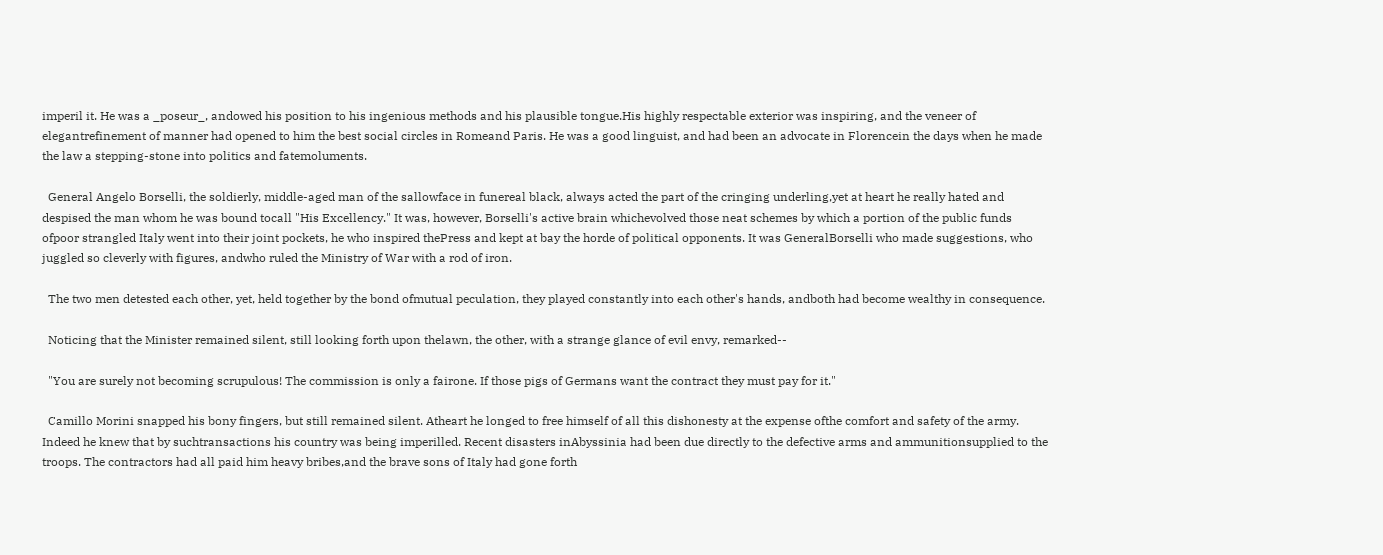imperil it. He was a _poseur_, andowed his position to his ingenious methods and his plausible tongue.His highly respectable exterior was inspiring, and the veneer of elegantrefinement of manner had opened to him the best social circles in Romeand Paris. He was a good linguist, and had been an advocate in Florencein the days when he made the law a stepping-stone into politics and fatemoluments.

  General Angelo Borselli, the soldierly, middle-aged man of the sallowface in funereal black, always acted the part of the cringing underling,yet at heart he really hated and despised the man whom he was bound tocall "His Excellency." It was, however, Borselli's active brain whichevolved those neat schemes by which a portion of the public funds ofpoor strangled Italy went into their joint pockets, he who inspired thePress and kept at bay the horde of political opponents. It was GeneralBorselli who made suggestions, who juggled so cleverly with figures, andwho ruled the Ministry of War with a rod of iron.

  The two men detested each other, yet, held together by the bond ofmutual peculation, they played constantly into each other's hands, andboth had become wealthy in consequence.

  Noticing that the Minister remained silent, still looking forth upon thelawn, the other, with a strange glance of evil envy, remarked--

  "You are surely not becoming scrupulous! The commission is only a fairone. If those pigs of Germans want the contract they must pay for it."

  Camillo Morini snapped his bony fingers, but still remained silent. Atheart he longed to free himself of all this dishonesty at the expense ofthe comfort and safety of the army. Indeed he knew that by suchtransactions his country was being imperilled. Recent disasters inAbyssinia had been due directly to the defective arms and ammunitionsupplied to the troops. The contractors had all paid him heavy bribes,and the brave sons of Italy had gone forth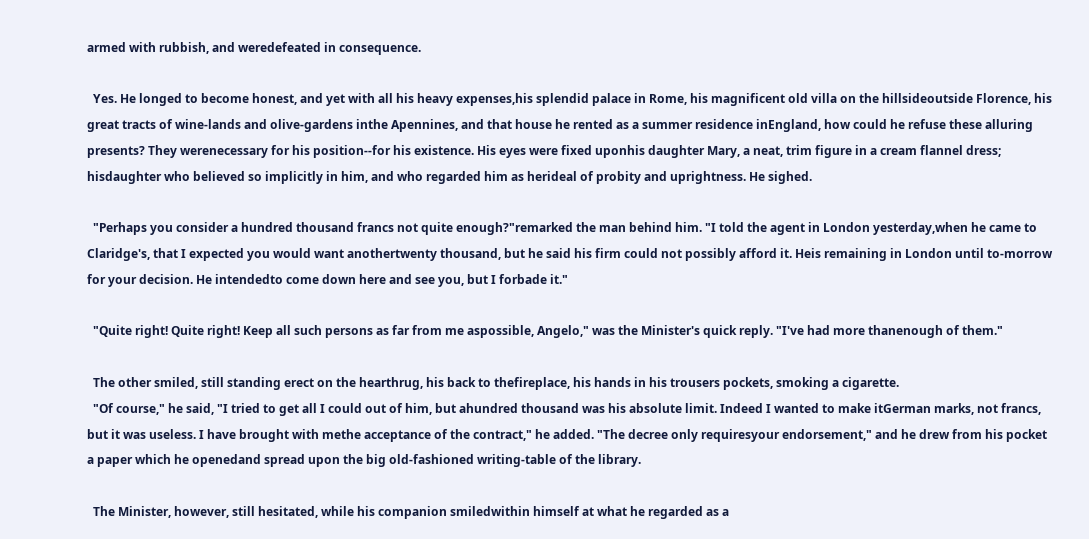armed with rubbish, and weredefeated in consequence.

  Yes. He longed to become honest, and yet with all his heavy expenses,his splendid palace in Rome, his magnificent old villa on the hillsideoutside Florence, his great tracts of wine-lands and olive-gardens inthe Apennines, and that house he rented as a summer residence inEngland, how could he refuse these alluring presents? They werenecessary for his position--for his existence. His eyes were fixed uponhis daughter Mary, a neat, trim figure in a cream flannel dress; hisdaughter who believed so implicitly in him, and who regarded him as herideal of probity and uprightness. He sighed.

  "Perhaps you consider a hundred thousand francs not quite enough?"remarked the man behind him. "I told the agent in London yesterday,when he came to Claridge's, that I expected you would want anothertwenty thousand, but he said his firm could not possibly afford it. Heis remaining in London until to-morrow for your decision. He intendedto come down here and see you, but I forbade it."

  "Quite right! Quite right! Keep all such persons as far from me aspossible, Angelo," was the Minister's quick reply. "I've had more thanenough of them."

  The other smiled, still standing erect on the hearthrug, his back to thefireplace, his hands in his trousers pockets, smoking a cigarette.
  "Of course," he said, "I tried to get all I could out of him, but ahundred thousand was his absolute limit. Indeed I wanted to make itGerman marks, not francs, but it was useless. I have brought with methe acceptance of the contract," he added. "The decree only requiresyour endorsement," and he drew from his pocket a paper which he openedand spread upon the big old-fashioned writing-table of the library.

  The Minister, however, still hesitated, while his companion smiledwithin himself at what he regarded as a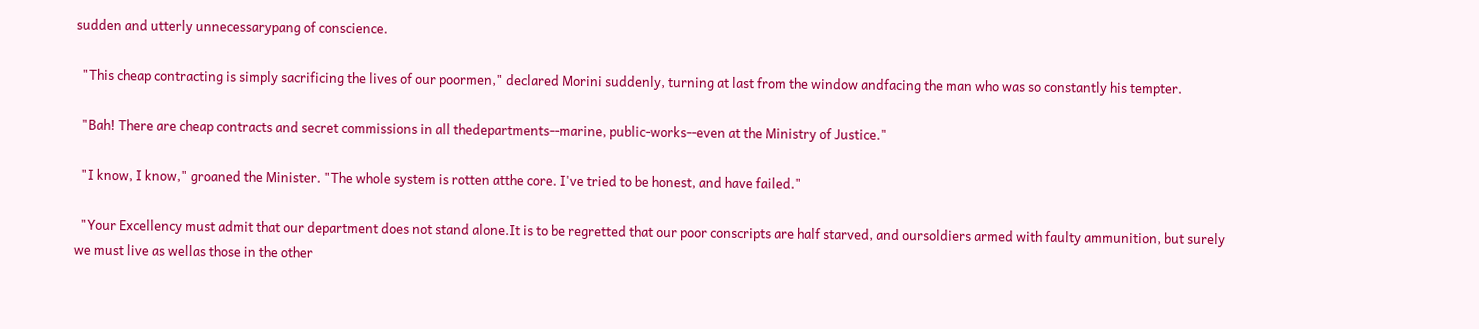sudden and utterly unnecessarypang of conscience.

  "This cheap contracting is simply sacrificing the lives of our poormen," declared Morini suddenly, turning at last from the window andfacing the man who was so constantly his tempter.

  "Bah! There are cheap contracts and secret commissions in all thedepartments--marine, public-works--even at the Ministry of Justice."

  "I know, I know," groaned the Minister. "The whole system is rotten atthe core. I've tried to be honest, and have failed."

  "Your Excellency must admit that our department does not stand alone.It is to be regretted that our poor conscripts are half starved, and oursoldiers armed with faulty ammunition, but surely we must live as wellas those in the other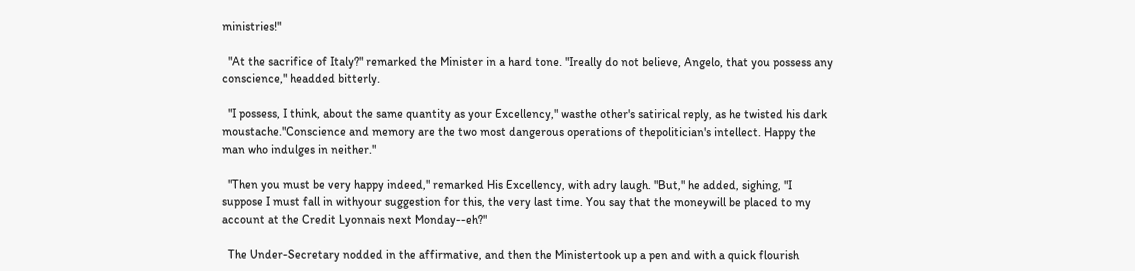ministries!"

  "At the sacrifice of Italy?" remarked the Minister in a hard tone. "Ireally do not believe, Angelo, that you possess any conscience," headded bitterly.

  "I possess, I think, about the same quantity as your Excellency," wasthe other's satirical reply, as he twisted his dark moustache."Conscience and memory are the two most dangerous operations of thepolitician's intellect. Happy the man who indulges in neither."

  "Then you must be very happy indeed," remarked His Excellency, with adry laugh. "But," he added, sighing, "I suppose I must fall in withyour suggestion for this, the very last time. You say that the moneywill be placed to my account at the Credit Lyonnais next Monday--eh?"

  The Under-Secretary nodded in the affirmative, and then the Ministertook up a pen and with a quick flourish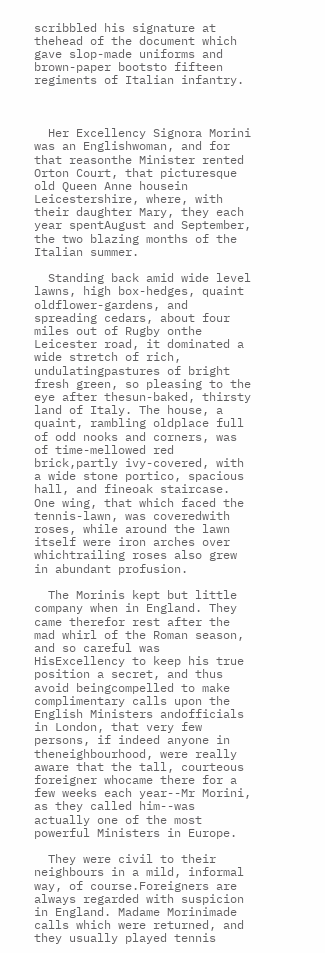scribbled his signature at thehead of the document which gave slop-made uniforms and brown-paper bootsto fifteen regiments of Italian infantry.



  Her Excellency Signora Morini was an Englishwoman, and for that reasonthe Minister rented Orton Court, that picturesque old Queen Anne housein Leicestershire, where, with their daughter Mary, they each year spentAugust and September, the two blazing months of the Italian summer.

  Standing back amid wide level lawns, high box-hedges, quaint oldflower-gardens, and spreading cedars, about four miles out of Rugby onthe Leicester road, it dominated a wide stretch of rich, undulatingpastures of bright fresh green, so pleasing to the eye after thesun-baked, thirsty land of Italy. The house, a quaint, rambling oldplace full of odd nooks and corners, was of time-mellowed red brick,partly ivy-covered, with a wide stone portico, spacious hall, and fineoak staircase. One wing, that which faced the tennis-lawn, was coveredwith roses, while around the lawn itself were iron arches over whichtrailing roses also grew in abundant profusion.

  The Morinis kept but little company when in England. They came therefor rest after the mad whirl of the Roman season, and so careful was HisExcellency to keep his true position a secret, and thus avoid beingcompelled to make complimentary calls upon the English Ministers andofficials in London, that very few persons, if indeed anyone in theneighbourhood, were really aware that the tall, courteous foreigner whocame there for a few weeks each year--Mr Morini, as they called him--was actually one of the most powerful Ministers in Europe.

  They were civil to their neighbours in a mild, informal way, of course.Foreigners are always regarded with suspicion in England. Madame Morinimade calls which were returned, and they usually played tennis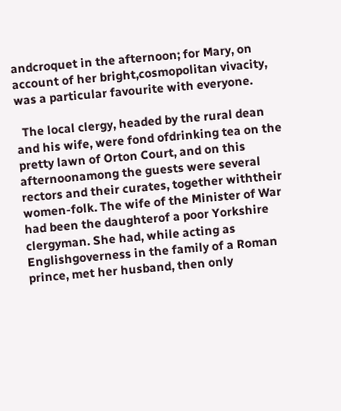andcroquet in the afternoon; for Mary, on account of her bright,cosmopolitan vivacity, was a particular favourite with everyone.

  The local clergy, headed by the rural dean and his wife, were fond ofdrinking tea on the pretty lawn of Orton Court, and on this afternoonamong the guests were several rectors and their curates, together withtheir women-folk. The wife of the Minister of War had been the daughterof a poor Yorkshire clergyman. She had, while acting as Englishgoverness in the family of a Roman prince, met her husband, then only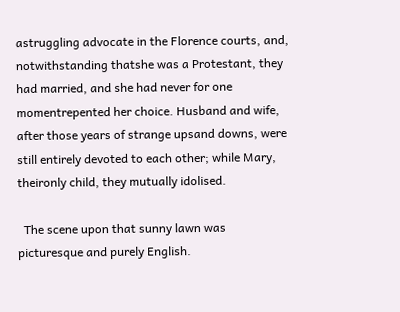astruggling advocate in the Florence courts, and, notwithstanding thatshe was a Protestant, they had married, and she had never for one momentrepented her choice. Husband and wife, after those years of strange upsand downs, were still entirely devoted to each other; while Mary, theironly child, they mutually idolised.

  The scene upon that sunny lawn was picturesque and purely English.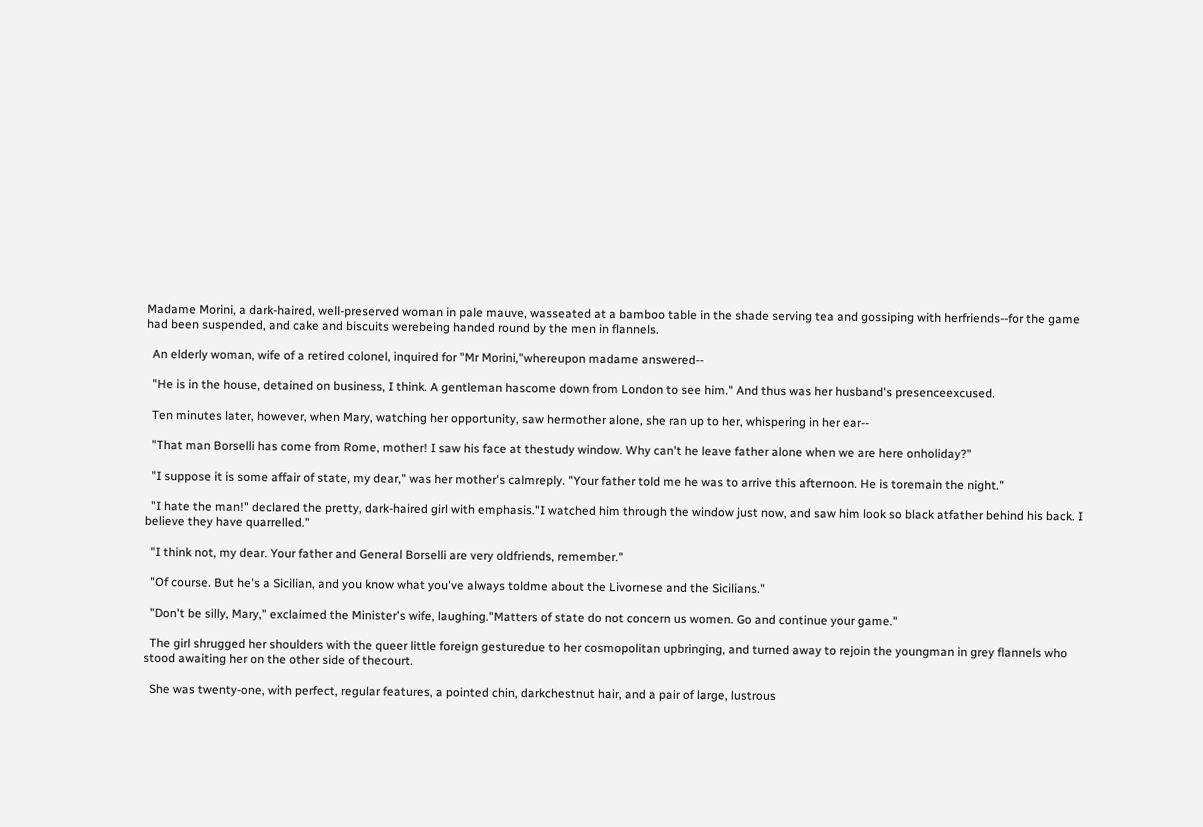Madame Morini, a dark-haired, well-preserved woman in pale mauve, wasseated at a bamboo table in the shade serving tea and gossiping with herfriends--for the game had been suspended, and cake and biscuits werebeing handed round by the men in flannels.

  An elderly woman, wife of a retired colonel, inquired for "Mr Morini,"whereupon madame answered--

  "He is in the house, detained on business, I think. A gentleman hascome down from London to see him." And thus was her husband's presenceexcused.

  Ten minutes later, however, when Mary, watching her opportunity, saw hermother alone, she ran up to her, whispering in her ear--

  "That man Borselli has come from Rome, mother! I saw his face at thestudy window. Why can't he leave father alone when we are here onholiday?"

  "I suppose it is some affair of state, my dear," was her mother's calmreply. "Your father told me he was to arrive this afternoon. He is toremain the night."

  "I hate the man!" declared the pretty, dark-haired girl with emphasis."I watched him through the window just now, and saw him look so black atfather behind his back. I believe they have quarrelled."

  "I think not, my dear. Your father and General Borselli are very oldfriends, remember."

  "Of course. But he's a Sicilian, and you know what you've always toldme about the Livornese and the Sicilians."

  "Don't be silly, Mary," exclaimed the Minister's wife, laughing."Matters of state do not concern us women. Go and continue your game."

  The girl shrugged her shoulders with the queer little foreign gesturedue to her cosmopolitan upbringing, and turned away to rejoin the youngman in grey flannels who stood awaiting her on the other side of thecourt.

  She was twenty-one, with perfect, regular features, a pointed chin, darkchestnut hair, and a pair of large, lustrous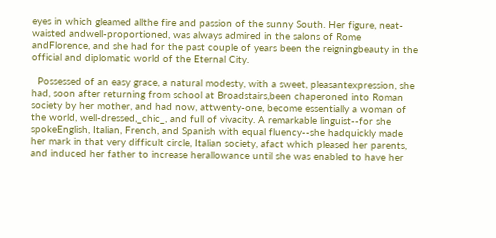eyes in which gleamed allthe fire and passion of the sunny South. Her figure, neat-waisted andwell-proportioned, was always admired in the salons of Rome andFlorence, and she had for the past couple of years been the reigningbeauty in the official and diplomatic world of the Eternal City.

  Possessed of an easy grace, a natural modesty, with a sweet, pleasantexpression, she had, soon after returning from school at Broadstairs,been chaperoned into Roman society by her mother, and had now, attwenty-one, become essentially a woman of the world, well-dressed,_chic_, and full of vivacity. A remarkable linguist--for she spokeEnglish, Italian, French, and Spanish with equal fluency--she hadquickly made her mark in that very difficult circle, Italian society, afact which pleased her parents, and induced her father to increase herallowance until she was enabled to have her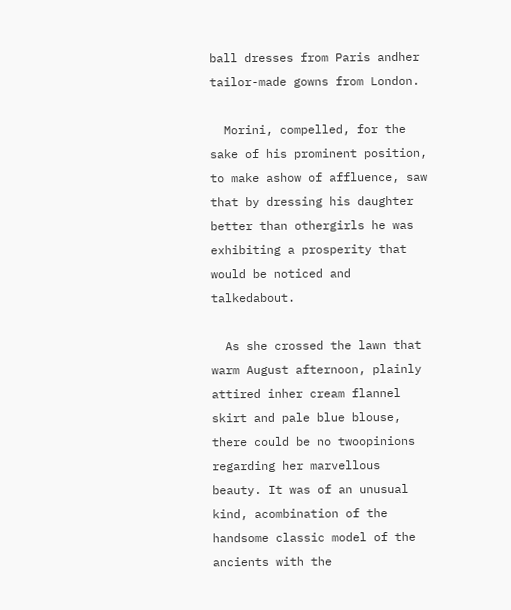ball dresses from Paris andher tailor-made gowns from London.

  Morini, compelled, for the sake of his prominent position, to make ashow of affluence, saw that by dressing his daughter better than othergirls he was exhibiting a prosperity that would be noticed and talkedabout.

  As she crossed the lawn that warm August afternoon, plainly attired inher cream flannel skirt and pale blue blouse, there could be no twoopinions regarding her marvellous beauty. It was of an unusual kind, acombination of the handsome classic model of the ancients with the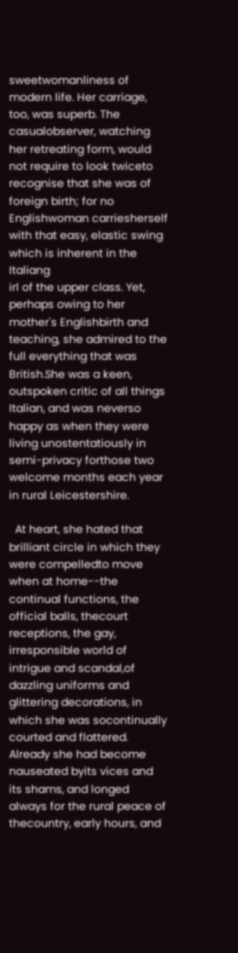sweetwomanliness of modern life. Her carriage, too, was superb. The casualobserver, watching her retreating form, would not require to look twiceto recognise that she was of foreign birth; for no Englishwoman carriesherself with that easy, elastic swing which is inherent in the Italiang
irl of the upper class. Yet, perhaps owing to her mother's Englishbirth and teaching, she admired to the full everything that was British.She was a keen, outspoken critic of all things Italian, and was neverso happy as when they were living unostentatiously in semi-privacy forthose two welcome months each year in rural Leicestershire.

  At heart, she hated that brilliant circle in which they were compelledto move when at home--the continual functions, the official balls, thecourt receptions, the gay, irresponsible world of intrigue and scandal,of dazzling uniforms and glittering decorations, in which she was socontinually courted and flattered. Already she had become nauseated byits vices and its shams, and longed always for the rural peace of thecountry, early hours, and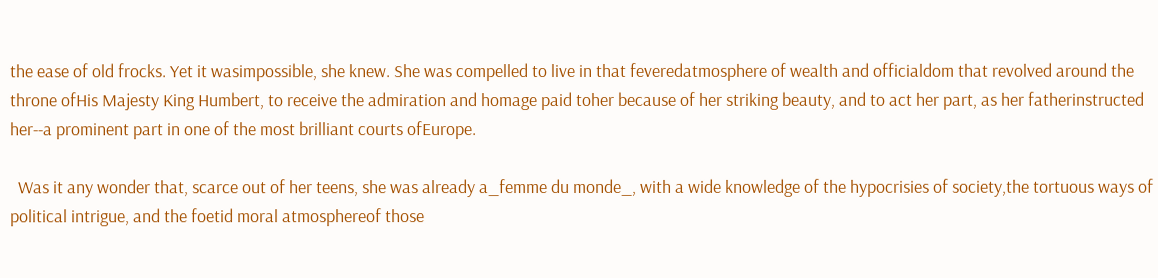the ease of old frocks. Yet it wasimpossible, she knew. She was compelled to live in that feveredatmosphere of wealth and officialdom that revolved around the throne ofHis Majesty King Humbert, to receive the admiration and homage paid toher because of her striking beauty, and to act her part, as her fatherinstructed her--a prominent part in one of the most brilliant courts ofEurope.

  Was it any wonder that, scarce out of her teens, she was already a_femme du monde_, with a wide knowledge of the hypocrisies of society,the tortuous ways of political intrigue, and the foetid moral atmosphereof those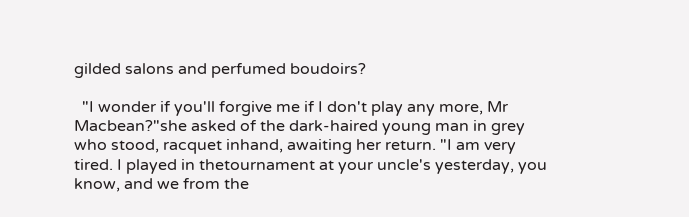gilded salons and perfumed boudoirs?

  "I wonder if you'll forgive me if I don't play any more, Mr Macbean?"she asked of the dark-haired young man in grey who stood, racquet inhand, awaiting her return. "I am very tired. I played in thetournament at your uncle's yesterday, you know, and we from the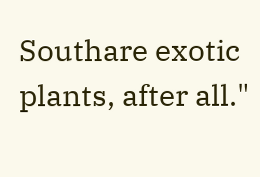Southare exotic plants, after all."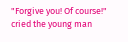"Forgive you! Of course!" cried the young man